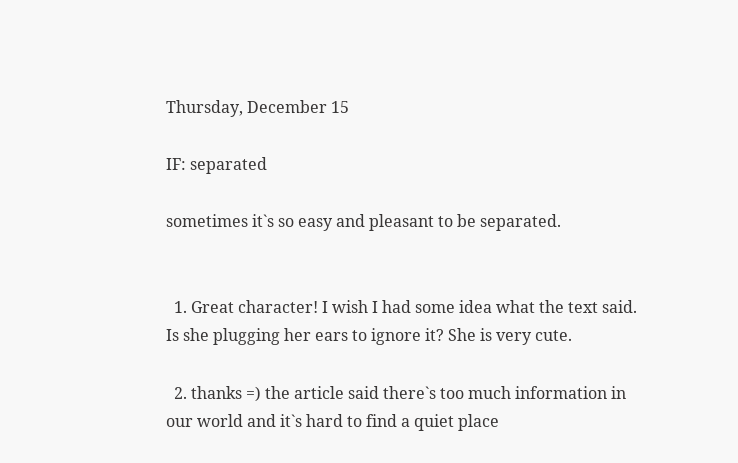Thursday, December 15

IF: separated

sometimes it`s so easy and pleasant to be separated.


  1. Great character! I wish I had some idea what the text said. Is she plugging her ears to ignore it? She is very cute.

  2. thanks =) the article said there`s too much information in our world and it`s hard to find a quiet place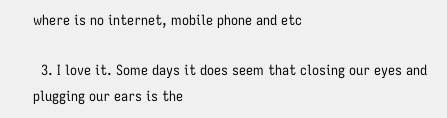where is no internet, mobile phone and etc

  3. I love it. Some days it does seem that closing our eyes and plugging our ears is the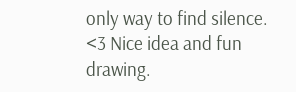only way to find silence. <3 Nice idea and fun drawing.